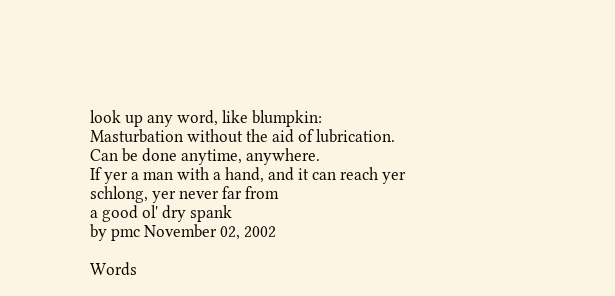look up any word, like blumpkin:
Masturbation without the aid of lubrication. Can be done anytime, anywhere.
If yer a man with a hand, and it can reach yer schlong, yer never far from
a good ol' dry spank
by pmc November 02, 2002

Words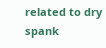related to dry spank